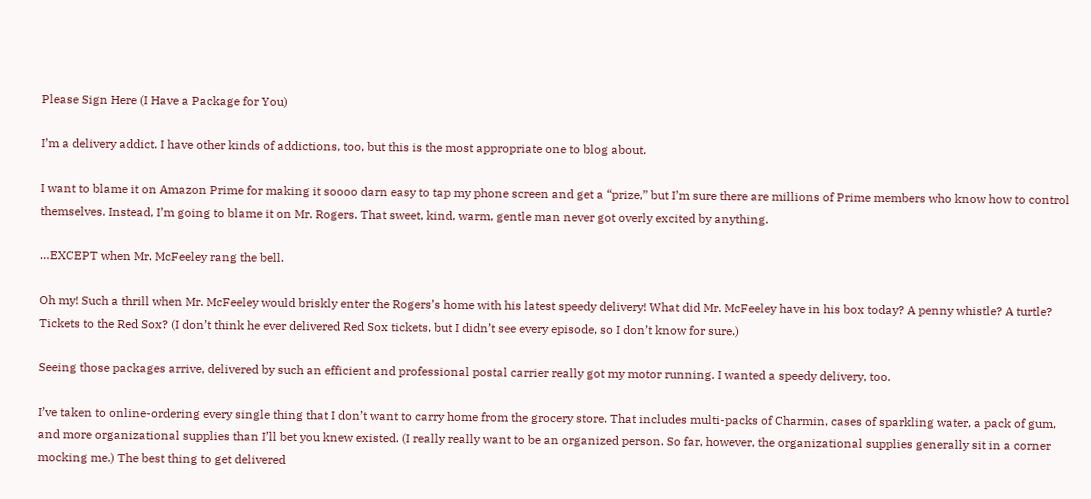Please Sign Here (I Have a Package for You)

I’m a delivery addict. I have other kinds of addictions, too, but this is the most appropriate one to blog about.

I want to blame it on Amazon Prime for making it soooo darn easy to tap my phone screen and get a “prize,” but I’m sure there are millions of Prime members who know how to control themselves. Instead, I’m going to blame it on Mr. Rogers. That sweet, kind, warm, gentle man never got overly excited by anything.

…EXCEPT when Mr. McFeeley rang the bell.

Oh my! Such a thrill when Mr. McFeeley would briskly enter the Rogers’s home with his latest speedy delivery! What did Mr. McFeeley have in his box today? A penny whistle? A turtle? Tickets to the Red Sox? (I don’t think he ever delivered Red Sox tickets, but I didn’t see every episode, so I don’t know for sure.)

Seeing those packages arrive, delivered by such an efficient and professional postal carrier really got my motor running. I wanted a speedy delivery, too.

I’ve taken to online-ordering every single thing that I don’t want to carry home from the grocery store. That includes multi-packs of Charmin, cases of sparkling water, a pack of gum, and more organizational supplies than I’ll bet you knew existed. (I really really want to be an organized person. So far, however, the organizational supplies generally sit in a corner mocking me.) The best thing to get delivered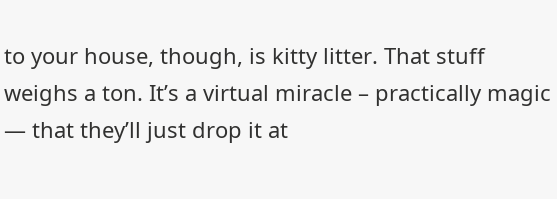to your house, though, is kitty litter. That stuff weighs a ton. It’s a virtual miracle – practically magic — that they’ll just drop it at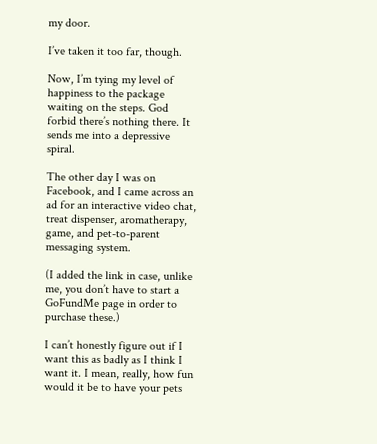my door.

I’ve taken it too far, though.

Now, I’m tying my level of happiness to the package waiting on the steps. God forbid there’s nothing there. It sends me into a depressive spiral.

The other day I was on Facebook, and I came across an ad for an interactive video chat, treat dispenser, aromatherapy, game, and pet-to-parent messaging system.

(I added the link in case, unlike me, you don’t have to start a GoFundMe page in order to purchase these.)

I can’t honestly figure out if I want this as badly as I think I want it. I mean, really, how fun would it be to have your pets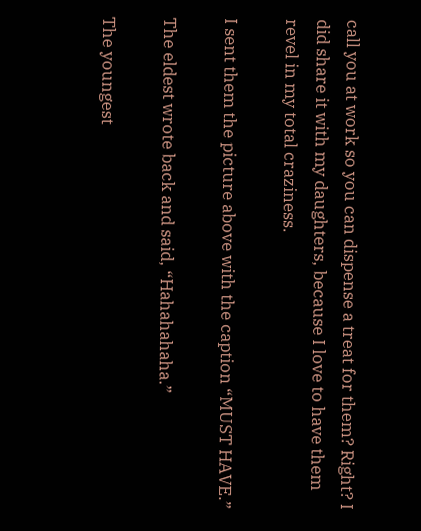call you at work so you can dispense a treat for them? Right? I did share it with my daughters, because I love to have them revel in my total craziness.

I sent them the picture above with the caption “MUST HAVE.”

The eldest wrote back and said, “Hahahahaha.”

The youngest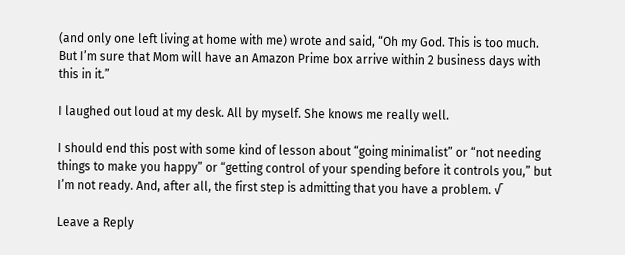(and only one left living at home with me) wrote and said, “Oh my God. This is too much. But I’m sure that Mom will have an Amazon Prime box arrive within 2 business days with this in it.”

I laughed out loud at my desk. All by myself. She knows me really well.

I should end this post with some kind of lesson about “going minimalist” or “not needing things to make you happy” or “getting control of your spending before it controls you,” but I’m not ready. And, after all, the first step is admitting that you have a problem. √

Leave a Reply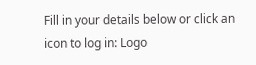Fill in your details below or click an icon to log in: Logo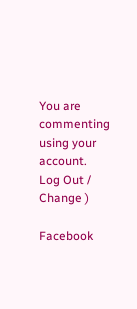You are commenting using your account. Log Out /  Change )

Facebook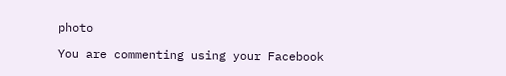photo

You are commenting using your Facebook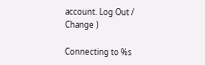account. Log Out /  Change )

Connecting to %s